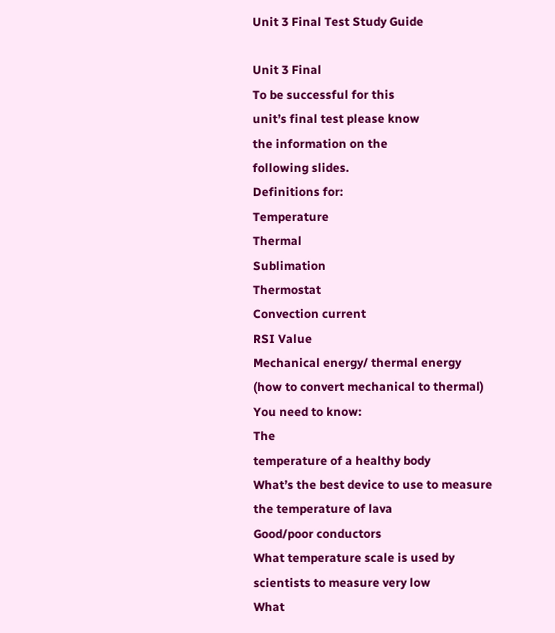Unit 3 Final Test Study Guide

Unit 3 Final
To be successful for this
unit’s final test please know
the information on the
following slides.
Definitions for:
Temperature
Thermal
Sublimation
Thermostat
Convection current
RSI Value
Mechanical energy/ thermal energy
(how to convert mechanical to thermal)
You need to know:
The
temperature of a healthy body
What’s the best device to use to measure
the temperature of lava
Good/poor conductors
What temperature scale is used by
scientists to measure very low
What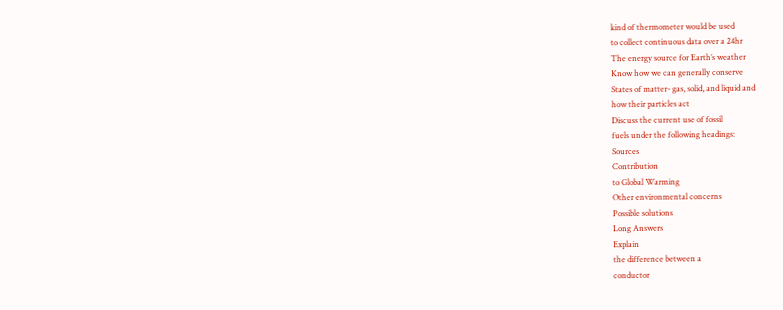kind of thermometer would be used
to collect continuous data over a 24hr
The energy source for Earth’s weather
Know how we can generally conserve
States of matter- gas, solid, and liquid and
how their particles act
Discuss the current use of fossil
fuels under the following headings:
Sources
Contribution
to Global Warming
Other environmental concerns
Possible solutions
Long Answers
Explain
the difference between a
conductor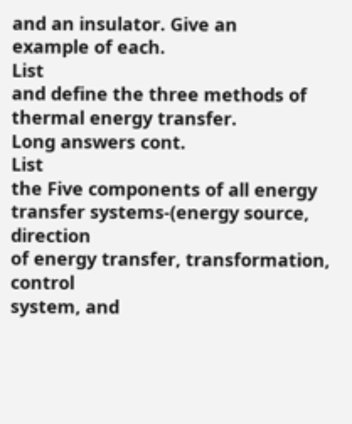and an insulator. Give an
example of each.
List
and define the three methods of
thermal energy transfer.
Long answers cont.
List
the Five components of all energy
transfer systems-(energy source, direction
of energy transfer, transformation, control
system, and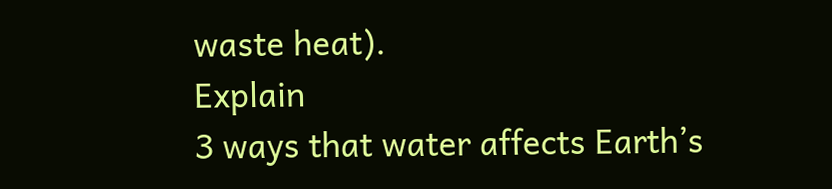waste heat).
Explain
3 ways that water affects Earth’s